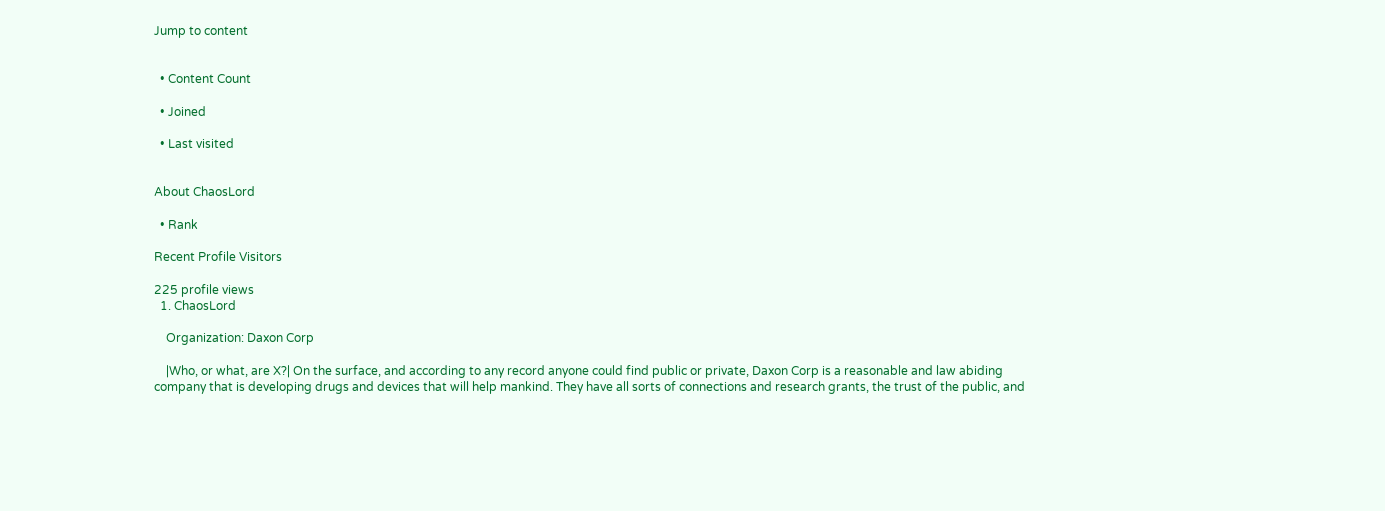Jump to content


  • Content Count

  • Joined

  • Last visited


About ChaosLord

  • Rank

Recent Profile Visitors

225 profile views
  1. ChaosLord

    Organization: Daxon Corp

    |Who, or what, are X?| On the surface, and according to any record anyone could find public or private, Daxon Corp is a reasonable and law abiding company that is developing drugs and devices that will help mankind. They have all sorts of connections and research grants, the trust of the public, and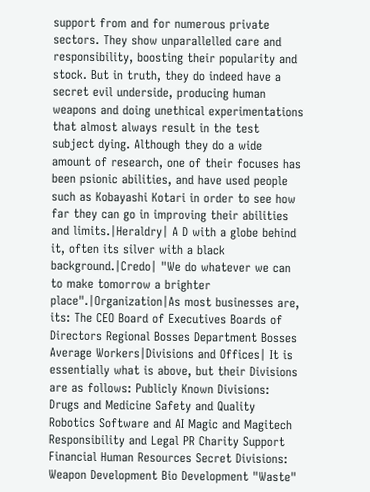support from and for numerous private sectors. They show unparallelled care and responsibility, boosting their popularity and stock. But in truth, they do indeed have a secret evil underside, producing human weapons and doing unethical experimentations that almost always result in the test subject dying. Although they do a wide amount of research, one of their focuses has been psionic abilities, and have used people such as Kobayashi Kotari in order to see how far they can go in improving their abilities and limits.|Heraldry| A D with a globe behind it, often its silver with a black background.|Credo| "We do whatever we can to make tomorrow a brighter place".|Organization|As most businesses are, its: The CEO Board of Executives Boards of Directors Regional Bosses Department Bosses Average Workers|Divisions and Offices| It is essentially what is above, but their Divisions are as follows: Publicly Known Divisions: Drugs and Medicine Safety and Quality Robotics Software and AI Magic and Magitech Responsibility and Legal PR Charity Support Financial Human Resources Secret Divisions: Weapon Development Bio Development "Waste"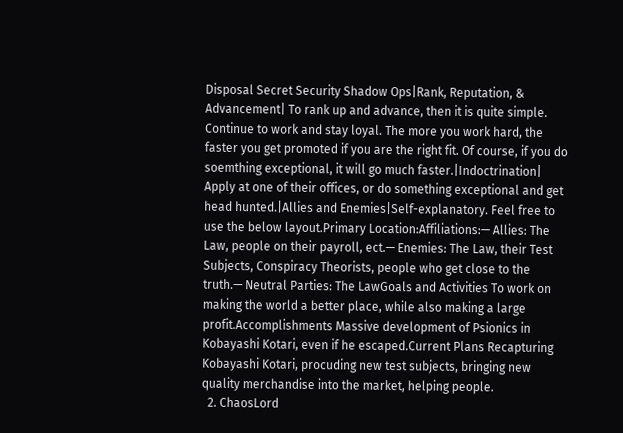Disposal Secret Security Shadow Ops|Rank, Reputation, & Advancement| To rank up and advance, then it is quite simple. Continue to work and stay loyal. The more you work hard, the faster you get promoted if you are the right fit. Of course, if you do soemthing exceptional, it will go much faster.|Indoctrination| Apply at one of their offices, or do something exceptional and get head hunted.|Allies and Enemies|Self-explanatory. Feel free to use the below layout.Primary Location:Affiliations:— Allies: The Law, people on their payroll, ect.— Enemies: The Law, their Test Subjects, Conspiracy Theorists, people who get close to the truth.— Neutral Parties: The LawGoals and Activities To work on making the world a better place, while also making a large profit.Accomplishments Massive development of Psionics in Kobayashi Kotari, even if he escaped.Current Plans Recapturing Kobayashi Kotari, procuding new test subjects, bringing new quality merchandise into the market, helping people.
  2. ChaosLord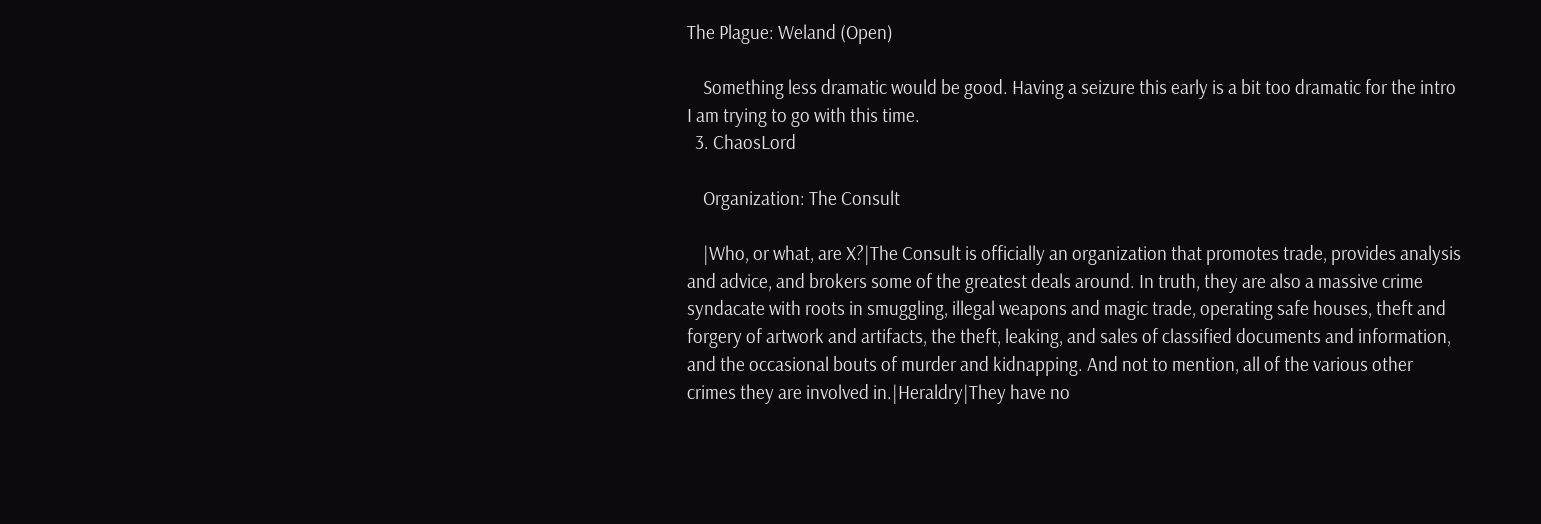The Plague: Weland (Open)

    Something less dramatic would be good. Having a seizure this early is a bit too dramatic for the intro I am trying to go with this time.
  3. ChaosLord

    Organization: The Consult

    |Who, or what, are X?|The Consult is officially an organization that promotes trade, provides analysis and advice, and brokers some of the greatest deals around. In truth, they are also a massive crime syndacate with roots in smuggling, illegal weapons and magic trade, operating safe houses, theft and forgery of artwork and artifacts, the theft, leaking, and sales of classified documents and information, and the occasional bouts of murder and kidnapping. And not to mention, all of the various other crimes they are involved in.|Heraldry|They have no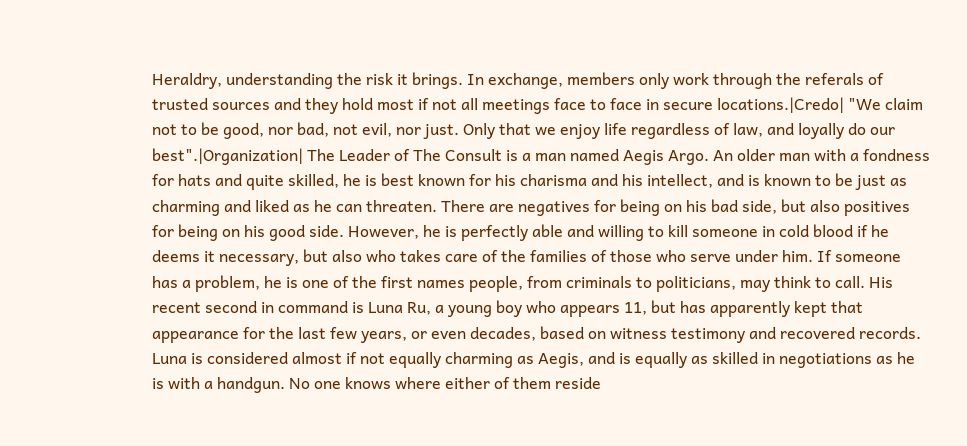Heraldry, understanding the risk it brings. In exchange, members only work through the referals of trusted sources and they hold most if not all meetings face to face in secure locations.|Credo| "We claim not to be good, nor bad, not evil, nor just. Only that we enjoy life regardless of law, and loyally do our best".|Organization| The Leader of The Consult is a man named Aegis Argo. An older man with a fondness for hats and quite skilled, he is best known for his charisma and his intellect, and is known to be just as charming and liked as he can threaten. There are negatives for being on his bad side, but also positives for being on his good side. However, he is perfectly able and willing to kill someone in cold blood if he deems it necessary, but also who takes care of the families of those who serve under him. If someone has a problem, he is one of the first names people, from criminals to politicians, may think to call. His recent second in command is Luna Ru, a young boy who appears 11, but has apparently kept that appearance for the last few years, or even decades, based on witness testimony and recovered records. Luna is considered almost if not equally charming as Aegis, and is equally as skilled in negotiations as he is with a handgun. No one knows where either of them reside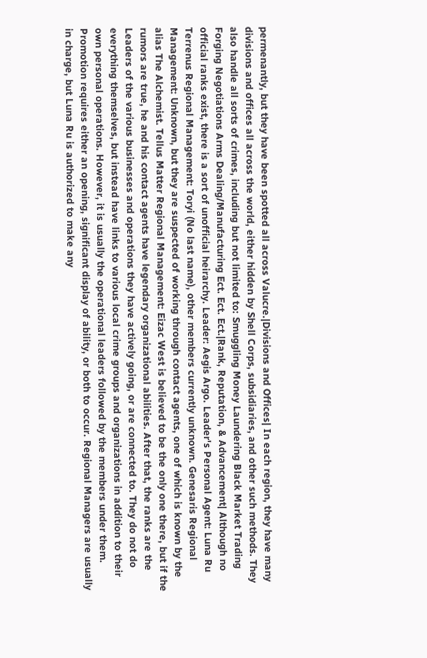permenantly, but they have been spotted all across Valucre.|Divisions and Offices| In each region, they have many divisions and offices all across the world, either hidden by Shell Corps, subsidiaries, and other such methods. They also handle all sorts of crimes, including but not limited to: Smuggling Money Laundering Black Market Trading Forging Negotiations Arms Dealing/Manufacturing Ect. Ect. Ect.|Rank, Reputation, & Advancement| Although no official ranks exist, there is a sort of unofficial heirarchy. Leader: Aegis Argo. Leader's Personal Agent: Luna Ru Terrenus Regional Management: Toryi (No last name), other members currently unknown. Genesaris Regional Management: Unknown, but they are suspected of working through contact agents, one of which is known by the alias The Alchemist. Tellus Matter Regional Management: Eizac West is believed to be the only one there, but if the rumors are true, he and his contact agents have legendary organizational abilities. After that, the ranks are the Leaders of the various businesses and operations they have actively going, or are connected to. They do not do everything themselves, but instead have links to various local crime groups and organizations in addition to their own personal operations. However, it is usually the operational leaders followed by the members under them. Promotion requires either an opening, significant display of ability, or both to occur. Regional Managers are usually in charge, but Luna Ru is authorized to make any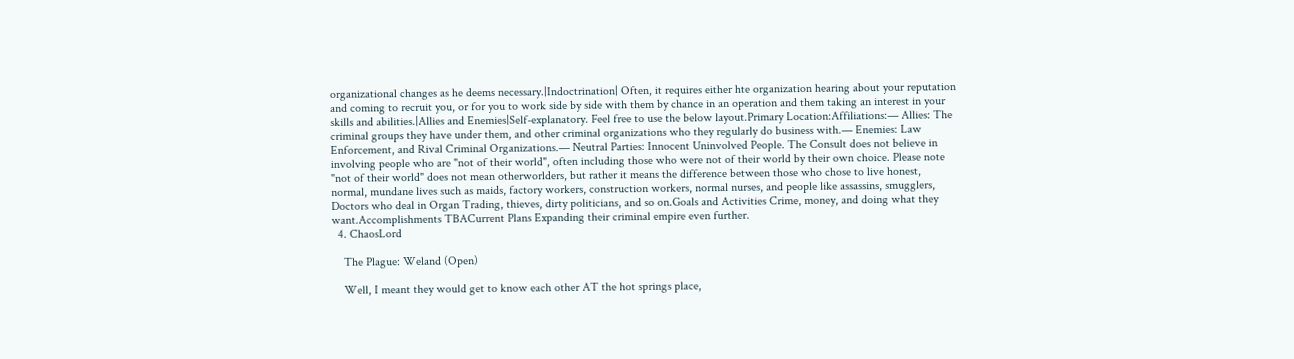organizational changes as he deems necessary.|Indoctrination| Often, it requires either hte organization hearing about your reputation and coming to recruit you, or for you to work side by side with them by chance in an operation and them taking an interest in your skills and abilities.|Allies and Enemies|Self-explanatory. Feel free to use the below layout.Primary Location:Affiliations:— Allies: The criminal groups they have under them, and other criminal organizations who they regularly do business with.— Enemies: Law Enforcement, and Rival Criminal Organizations.— Neutral Parties: Innocent Uninvolved People. The Consult does not believe in involving people who are "not of their world", often including those who were not of their world by their own choice. Please note "not of their world" does not mean otherworlders, but rather it means the difference between those who chose to live honest, normal, mundane lives such as maids, factory workers, construction workers, normal nurses, and people like assassins, smugglers, Doctors who deal in Organ Trading, thieves, dirty politicians, and so on.Goals and Activities Crime, money, and doing what they want.Accomplishments TBACurrent Plans Expanding their criminal empire even further.
  4. ChaosLord

    The Plague: Weland (Open)

    Well, I meant they would get to know each other AT the hot springs place,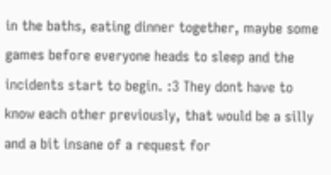in the baths, eating dinner together, maybe some games before everyone heads to sleep and the incidents start to begin. :3 They dont have to know each other previously, that would be a silly and a bit insane of a request for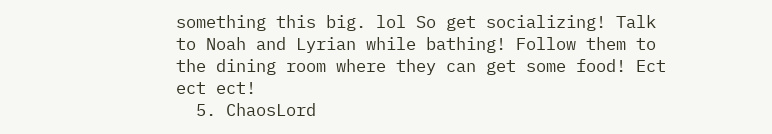something this big. lol So get socializing! Talk to Noah and Lyrian while bathing! Follow them to the dining room where they can get some food! Ect ect ect!
  5. ChaosLord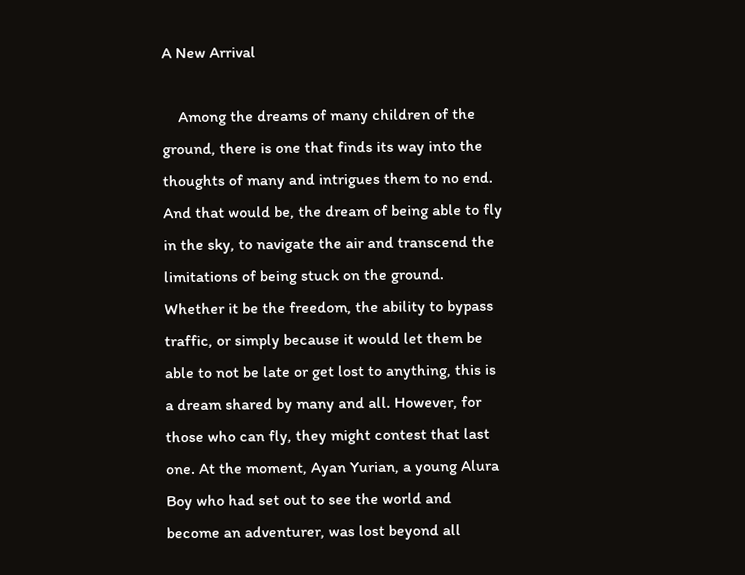A New Arrival

    Among the dreams of many children of the ground, there is one that finds its way into the thoughts of many and intrigues them to no end. And that would be, the dream of being able to fly in the sky, to navigate the air and transcend the limitations of being stuck on the ground. Whether it be the freedom, the ability to bypass traffic, or simply because it would let them be able to not be late or get lost to anything, this is a dream shared by many and all. However, for those who can fly, they might contest that last one. At the moment, Ayan Yurian, a young Alura Boy who had set out to see the world and become an adventurer, was lost beyond all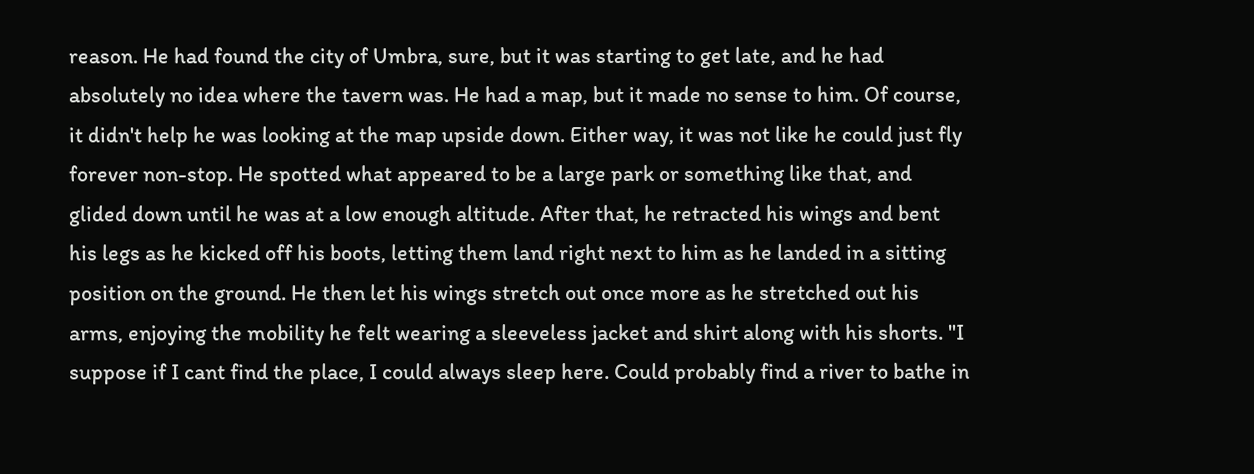reason. He had found the city of Umbra, sure, but it was starting to get late, and he had absolutely no idea where the tavern was. He had a map, but it made no sense to him. Of course, it didn't help he was looking at the map upside down. Either way, it was not like he could just fly forever non-stop. He spotted what appeared to be a large park or something like that, and glided down until he was at a low enough altitude. After that, he retracted his wings and bent his legs as he kicked off his boots, letting them land right next to him as he landed in a sitting position on the ground. He then let his wings stretch out once more as he stretched out his arms, enjoying the mobility he felt wearing a sleeveless jacket and shirt along with his shorts. "I suppose if I cant find the place, I could always sleep here. Could probably find a river to bathe in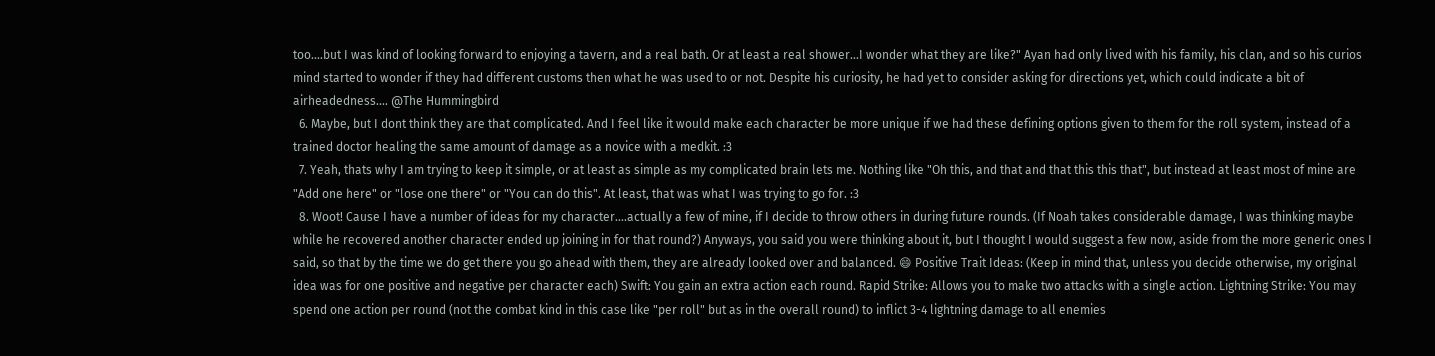too....but I was kind of looking forward to enjoying a tavern, and a real bath. Or at least a real shower...I wonder what they are like?" Ayan had only lived with his family, his clan, and so his curios mind started to wonder if they had different customs then what he was used to or not. Despite his curiosity, he had yet to consider asking for directions yet, which could indicate a bit of airheadedness.... @The Hummingbird
  6. Maybe, but I dont think they are that complicated. And I feel like it would make each character be more unique if we had these defining options given to them for the roll system, instead of a trained doctor healing the same amount of damage as a novice with a medkit. :3
  7. Yeah, thats why I am trying to keep it simple, or at least as simple as my complicated brain lets me. Nothing like "Oh this, and that and that this this that", but instead at least most of mine are "Add one here" or "lose one there" or "You can do this". At least, that was what I was trying to go for. :3
  8. Woot! Cause I have a number of ideas for my character....actually a few of mine, if I decide to throw others in during future rounds. (If Noah takes considerable damage, I was thinking maybe while he recovered another character ended up joining in for that round?) Anyways, you said you were thinking about it, but I thought I would suggest a few now, aside from the more generic ones I said, so that by the time we do get there you go ahead with them, they are already looked over and balanced. 😄 Positive Trait Ideas: (Keep in mind that, unless you decide otherwise, my original idea was for one positive and negative per character each) Swift: You gain an extra action each round. Rapid Strike: Allows you to make two attacks with a single action. Lightning Strike: You may spend one action per round (not the combat kind in this case like "per roll" but as in the overall round) to inflict 3-4 lightning damage to all enemies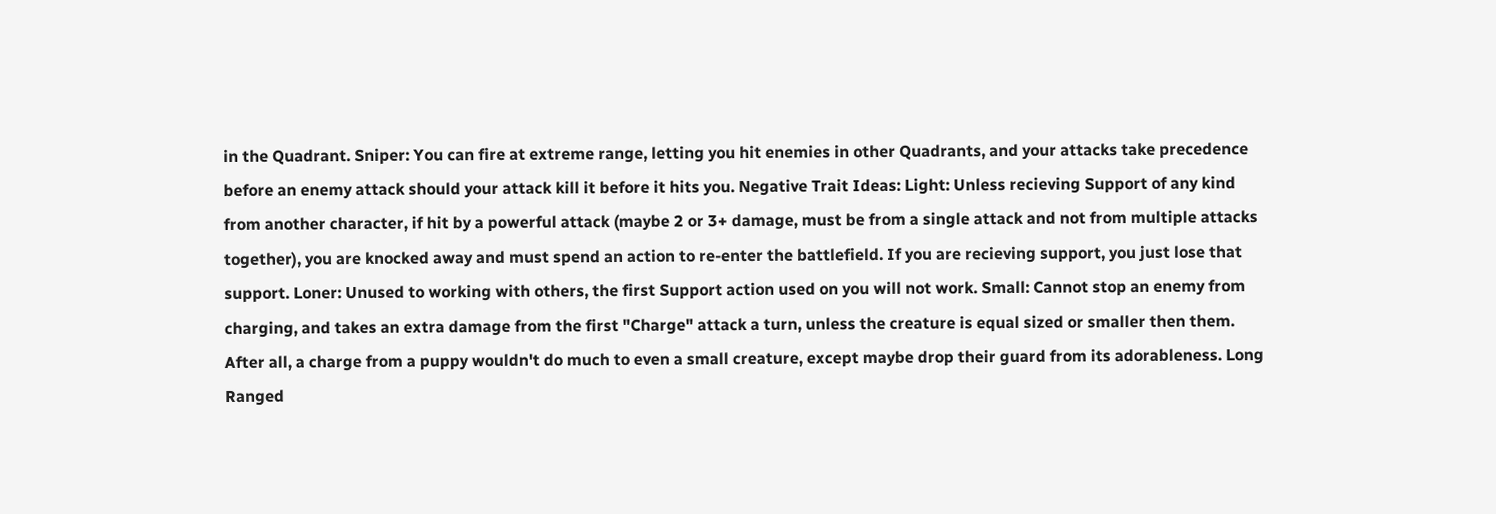in the Quadrant. Sniper: You can fire at extreme range, letting you hit enemies in other Quadrants, and your attacks take precedence before an enemy attack should your attack kill it before it hits you. Negative Trait Ideas: Light: Unless recieving Support of any kind from another character, if hit by a powerful attack (maybe 2 or 3+ damage, must be from a single attack and not from multiple attacks together), you are knocked away and must spend an action to re-enter the battlefield. If you are recieving support, you just lose that support. Loner: Unused to working with others, the first Support action used on you will not work. Small: Cannot stop an enemy from charging, and takes an extra damage from the first "Charge" attack a turn, unless the creature is equal sized or smaller then them. After all, a charge from a puppy wouldn't do much to even a small creature, except maybe drop their guard from its adorableness. Long Ranged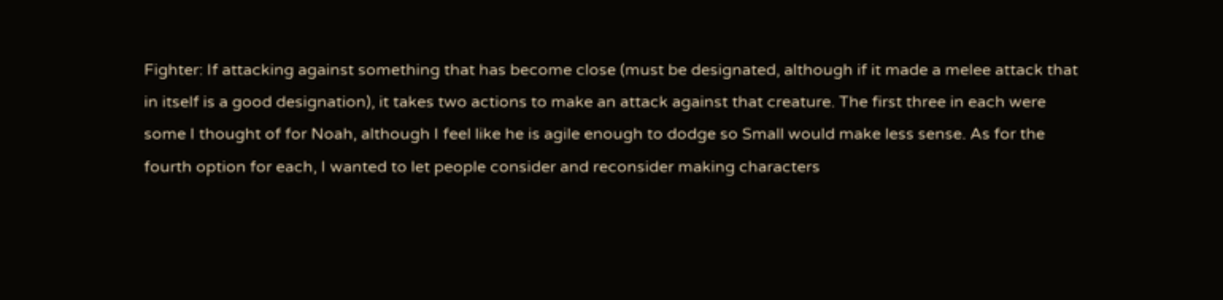Fighter: If attacking against something that has become close (must be designated, although if it made a melee attack that in itself is a good designation), it takes two actions to make an attack against that creature. The first three in each were some I thought of for Noah, although I feel like he is agile enough to dodge so Small would make less sense. As for the fourth option for each, I wanted to let people consider and reconsider making characters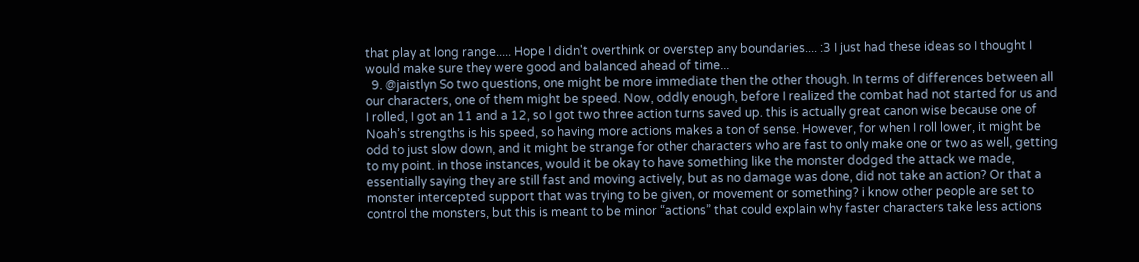that play at long range..... Hope I didn't overthink or overstep any boundaries.... :3 I just had these ideas so I thought I would make sure they were good and balanced ahead of time...
  9. @jaistlyn So two questions, one might be more immediate then the other though. In terms of differences between all our characters, one of them might be speed. Now, oddly enough, before I realized the combat had not started for us and I rolled, I got an 11 and a 12, so I got two three action turns saved up. this is actually great canon wise because one of Noah’s strengths is his speed, so having more actions makes a ton of sense. However, for when I roll lower, it might be odd to just slow down, and it might be strange for other characters who are fast to only make one or two as well, getting to my point. in those instances, would it be okay to have something like the monster dodged the attack we made, essentially saying they are still fast and moving actively, but as no damage was done, did not take an action? Or that a monster intercepted support that was trying to be given, or movement or something? i know other people are set to control the monsters, but this is meant to be minor “actions” that could explain why faster characters take less actions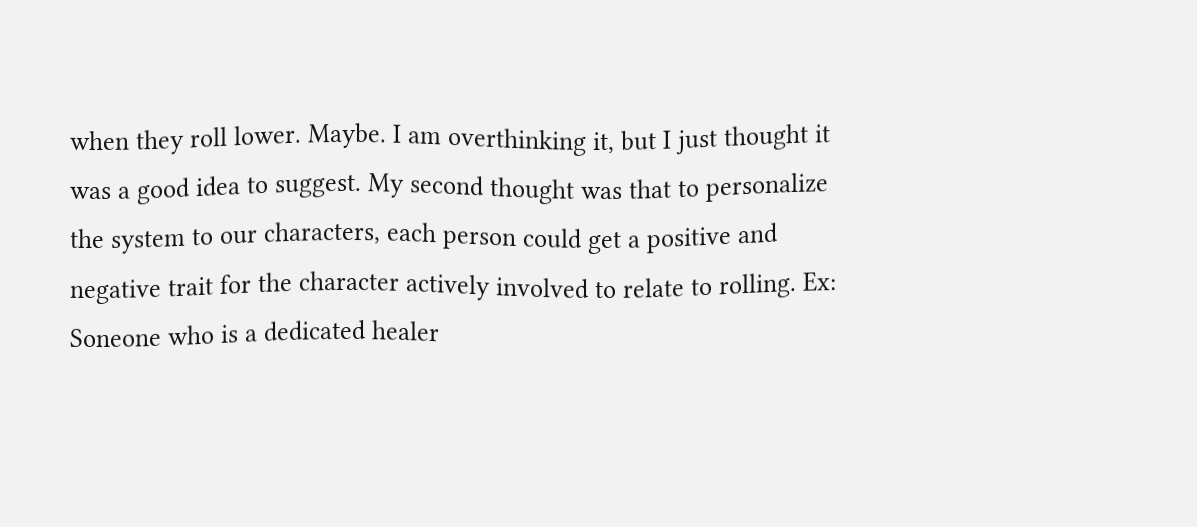when they roll lower. Maybe. I am overthinking it, but I just thought it was a good idea to suggest. My second thought was that to personalize the system to our characters, each person could get a positive and negative trait for the character actively involved to relate to rolling. Ex: Soneone who is a dedicated healer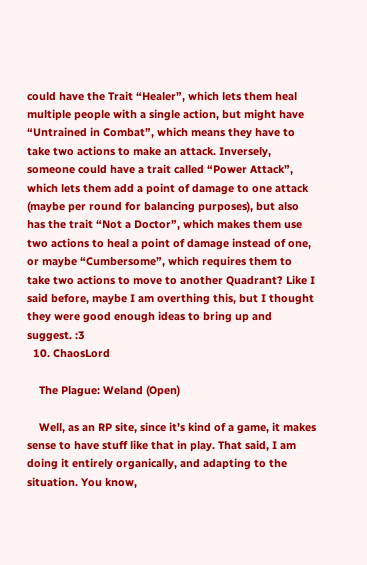could have the Trait “Healer”, which lets them heal multiple people with a single action, but might have “Untrained in Combat”, which means they have to take two actions to make an attack. Inversely, someone could have a trait called “Power Attack”, which lets them add a point of damage to one attack (maybe per round for balancing purposes), but also has the trait “Not a Doctor”, which makes them use two actions to heal a point of damage instead of one, or maybe “Cumbersome”, which requires them to take two actions to move to another Quadrant? Like I said before, maybe I am overthing this, but I thought they were good enough ideas to bring up and suggest. :3
  10. ChaosLord

    The Plague: Weland (Open)

    Well, as an RP site, since it’s kind of a game, it makes sense to have stuff like that in play. That said, I am doing it entirely organically, and adapting to the situation. You know,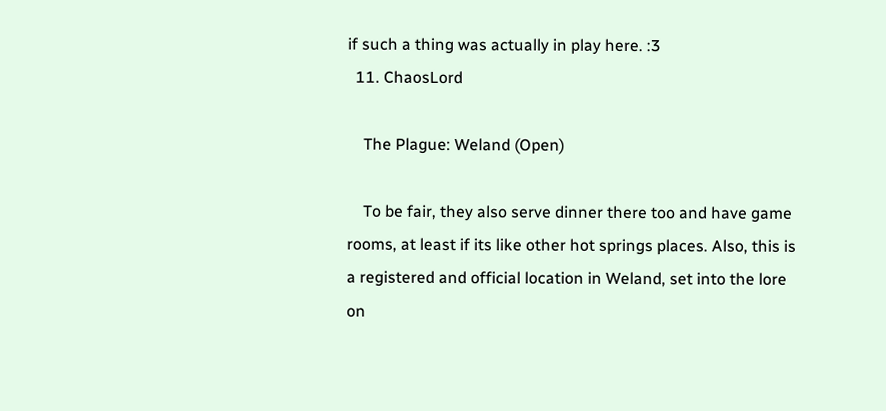if such a thing was actually in play here. :3
  11. ChaosLord

    The Plague: Weland (Open)

    To be fair, they also serve dinner there too and have game rooms, at least if its like other hot springs places. Also, this is a registered and official location in Weland, set into the lore on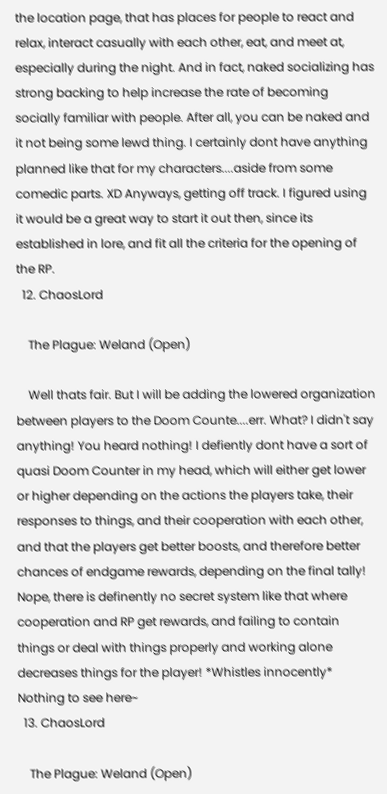the location page, that has places for people to react and relax, interact casually with each other, eat, and meet at, especially during the night. And in fact, naked socializing has strong backing to help increase the rate of becoming socially familiar with people. After all, you can be naked and it not being some lewd thing. I certainly dont have anything planned like that for my characters....aside from some comedic parts. XD Anyways, getting off track. I figured using it would be a great way to start it out then, since its established in lore, and fit all the criteria for the opening of the RP.
  12. ChaosLord

    The Plague: Weland (Open)

    Well thats fair. But I will be adding the lowered organization between players to the Doom Counte....err. What? I didn't say anything! You heard nothing! I defiently dont have a sort of quasi Doom Counter in my head, which will either get lower or higher depending on the actions the players take, their responses to things, and their cooperation with each other, and that the players get better boosts, and therefore better chances of endgame rewards, depending on the final tally! Nope, there is definently no secret system like that where cooperation and RP get rewards, and failing to contain things or deal with things properly and working alone decreases things for the player! *Whistles innocently* Nothing to see here~
  13. ChaosLord

    The Plague: Weland (Open)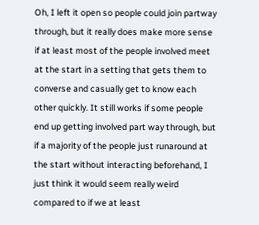Oh, I left it open so people could join partway through, but it really does make more sense if at least most of the people involved meet at the start in a setting that gets them to converse and casually get to know each other quickly. It still works if some people end up getting involved part way through, but if a majority of the people just runaround at the start without interacting beforehand, I just think it would seem really weird compared to if we at least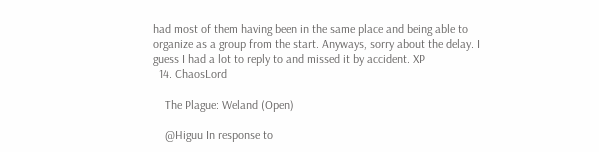had most of them having been in the same place and being able to organize as a group from the start. Anyways, sorry about the delay. I guess I had a lot to reply to and missed it by accident. XP
  14. ChaosLord

    The Plague: Weland (Open)

    @Higuu In response to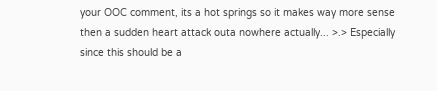your OOC comment, its a hot springs so it makes way more sense then a sudden heart attack outa nowhere actually... >.> Especially since this should be a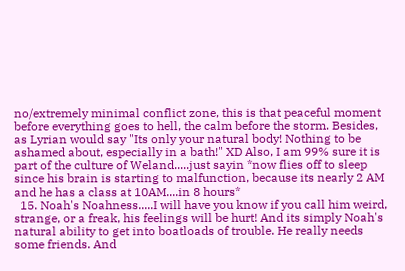no/extremely minimal conflict zone, this is that peaceful moment before everything goes to hell, the calm before the storm. Besides, as Lyrian would say "Its only your natural body! Nothing to be ashamed about, especially in a bath!" XD Also, I am 99% sure it is part of the culture of Weland.....just sayin *now flies off to sleep since his brain is starting to malfunction, because its nearly 2 AM and he has a class at 10AM....in 8 hours*
  15. Noah's Noahness.....I will have you know if you call him weird, strange, or a freak, his feelings will be hurt! And its simply Noah's natural ability to get into boatloads of trouble. He really needs some friends. And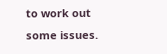to work out some issues.